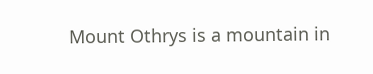Mount Othrys is a mountain in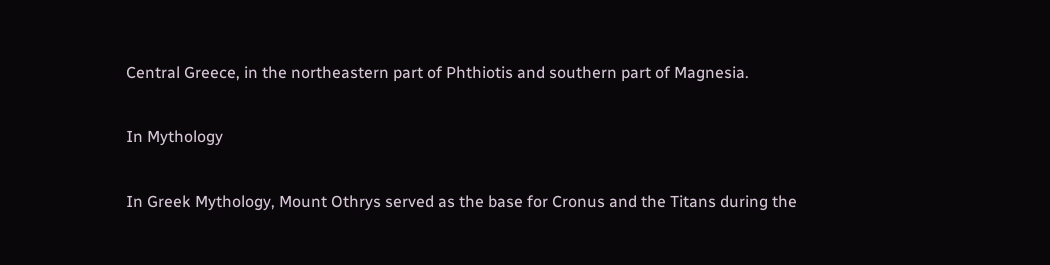Central Greece, in the northeastern part of Phthiotis and southern part of Magnesia.

In Mythology

In Greek Mythology, Mount Othrys served as the base for Cronus and the Titans during the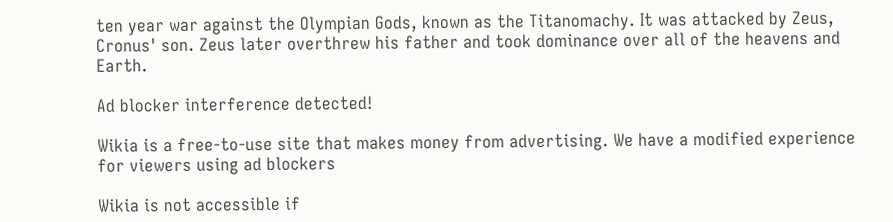ten year war against the Olympian Gods, known as the Titanomachy. It was attacked by Zeus, Cronus' son. Zeus later overthrew his father and took dominance over all of the heavens and Earth.

Ad blocker interference detected!

Wikia is a free-to-use site that makes money from advertising. We have a modified experience for viewers using ad blockers

Wikia is not accessible if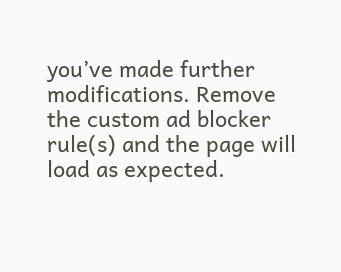you’ve made further modifications. Remove the custom ad blocker rule(s) and the page will load as expected.